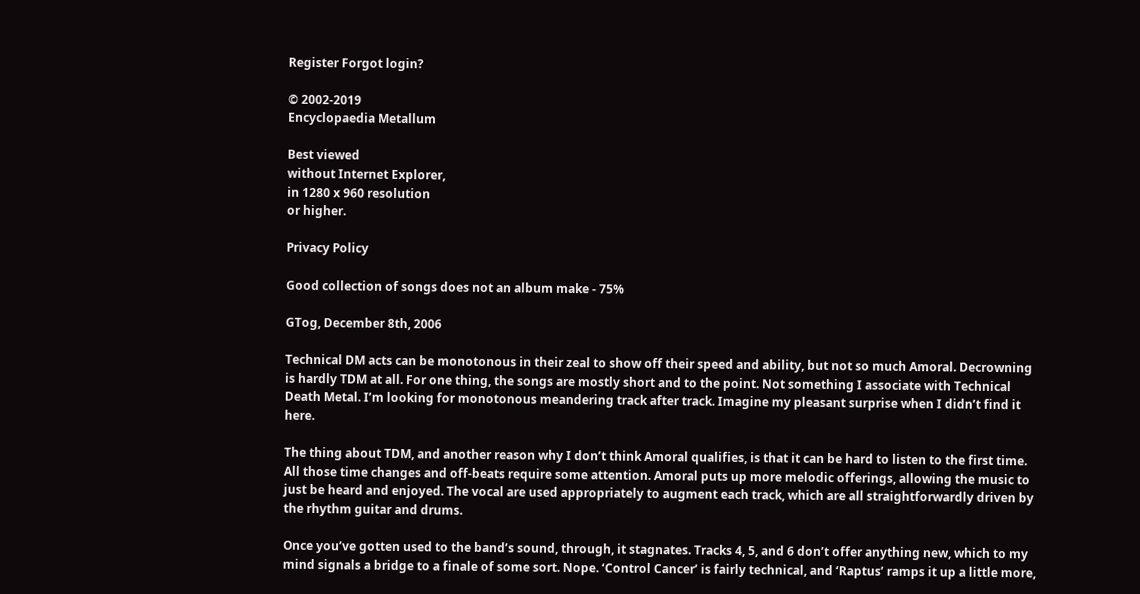Register Forgot login?

© 2002-2019
Encyclopaedia Metallum

Best viewed
without Internet Explorer,
in 1280 x 960 resolution
or higher.

Privacy Policy

Good collection of songs does not an album make - 75%

GTog, December 8th, 2006

Technical DM acts can be monotonous in their zeal to show off their speed and ability, but not so much Amoral. Decrowning is hardly TDM at all. For one thing, the songs are mostly short and to the point. Not something I associate with Technical Death Metal. I’m looking for monotonous meandering track after track. Imagine my pleasant surprise when I didn’t find it here.

The thing about TDM, and another reason why I don’t think Amoral qualifies, is that it can be hard to listen to the first time. All those time changes and off-beats require some attention. Amoral puts up more melodic offerings, allowing the music to just be heard and enjoyed. The vocal are used appropriately to augment each track, which are all straightforwardly driven by the rhythm guitar and drums.

Once you’ve gotten used to the band’s sound, through, it stagnates. Tracks 4, 5, and 6 don’t offer anything new, which to my mind signals a bridge to a finale of some sort. Nope. ‘Control Cancer’ is fairly technical, and ‘Raptus’ ramps it up a little more,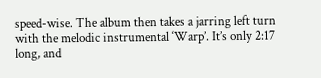speed-wise. The album then takes a jarring left turn with the melodic instrumental ‘Warp’. It’s only 2:17 long, and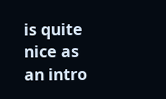is quite nice as an intro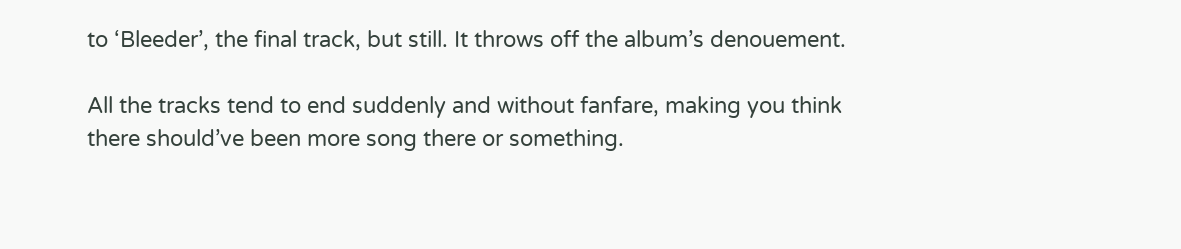to ‘Bleeder’, the final track, but still. It throws off the album’s denouement.

All the tracks tend to end suddenly and without fanfare, making you think there should’ve been more song there or something.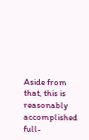Aside from that, this is reasonably accomplished full-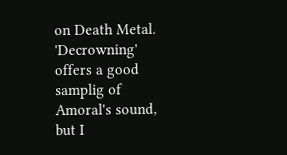on Death Metal. 'Decrowning' offers a good samplig of Amoral's sound, but I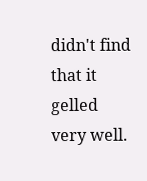didn't find that it gelled very well.